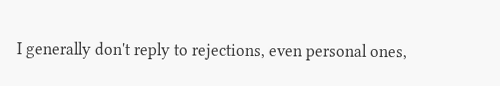I generally don't reply to rejections, even personal ones,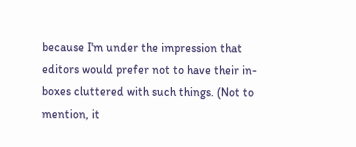because I'm under the impression that editors would prefer not to have their in-boxes cluttered with such things. (Not to mention, it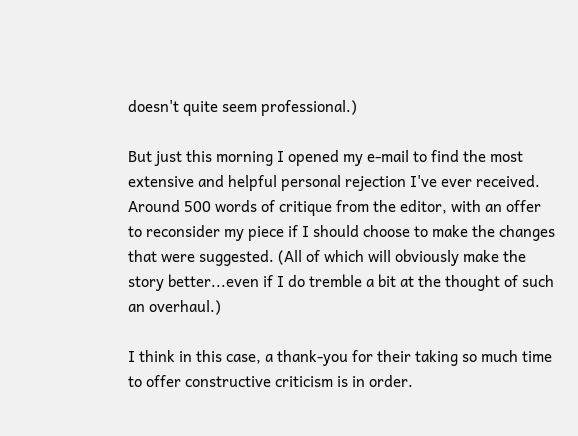doesn't quite seem professional.)

But just this morning I opened my e-mail to find the most extensive and helpful personal rejection I've ever received. Around 500 words of critique from the editor, with an offer to reconsider my piece if I should choose to make the changes that were suggested. (All of which will obviously make the story better...even if I do tremble a bit at the thought of such an overhaul.)

I think in this case, a thank-you for their taking so much time to offer constructive criticism is in order.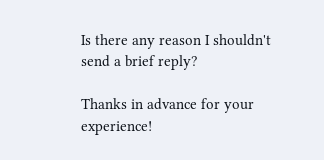Is there any reason I shouldn't send a brief reply?

Thanks in advance for your experience!